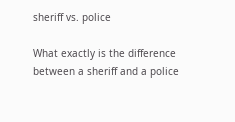sheriff vs. police

What exactly is the difference between a sheriff and a police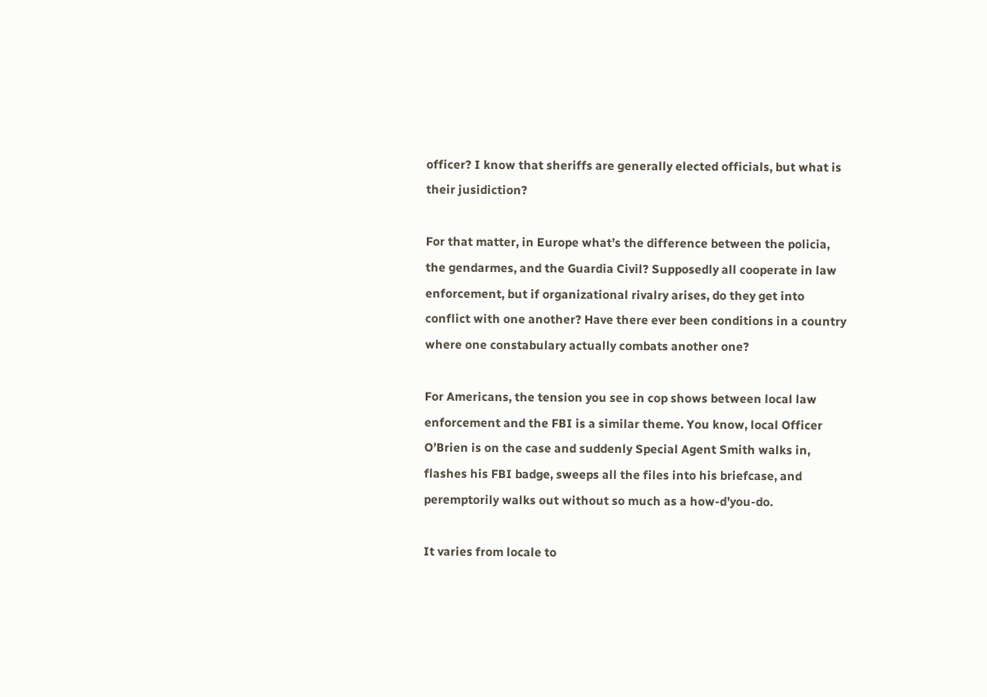officer? I know that sheriffs are generally elected officials, but what is their jusidiction?

For that matter, in Europe what’s the difference between the policia, the gendarmes, and the Guardia Civil? Supposedly all cooperate in law enforcement, but if organizational rivalry arises, do they get into conflict with one another? Have there ever been conditions in a country where one constabulary actually combats another one?

For Americans, the tension you see in cop shows between local law enforcement and the FBI is a similar theme. You know, local Officer O’Brien is on the case and suddenly Special Agent Smith walks in, flashes his FBI badge, sweeps all the files into his briefcase, and peremptorily walks out without so much as a how-d’you-do.

It varies from locale to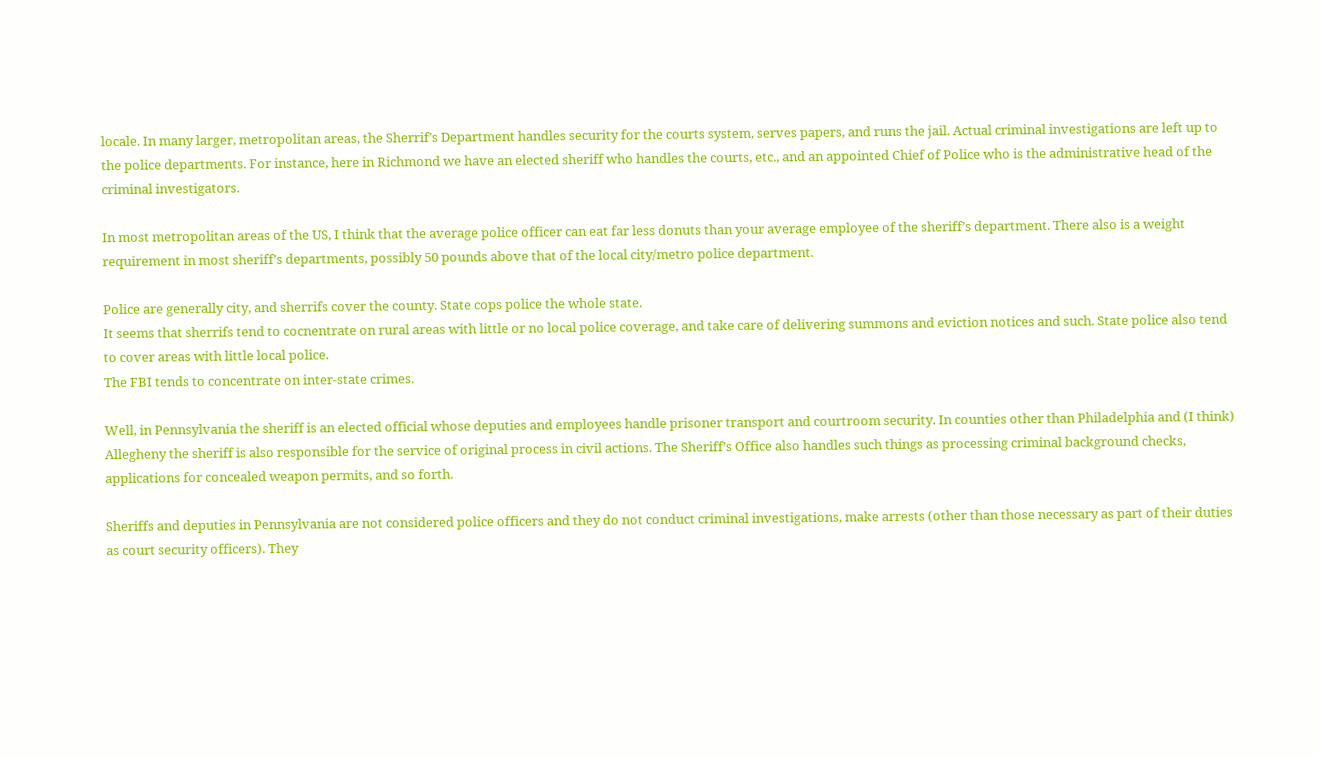locale. In many larger, metropolitan areas, the Sherrif’s Department handles security for the courts system, serves papers, and runs the jail. Actual criminal investigations are left up to the police departments. For instance, here in Richmond we have an elected sheriff who handles the courts, etc., and an appointed Chief of Police who is the administrative head of the criminal investigators.

In most metropolitan areas of the US, I think that the average police officer can eat far less donuts than your average employee of the sheriff’s department. There also is a weight requirement in most sheriff’s departments, possibly 50 pounds above that of the local city/metro police department.

Police are generally city, and sherrifs cover the county. State cops police the whole state.
It seems that sherrifs tend to cocnentrate on rural areas with little or no local police coverage, and take care of delivering summons and eviction notices and such. State police also tend to cover areas with little local police.
The FBI tends to concentrate on inter-state crimes.

Well, in Pennsylvania the sheriff is an elected official whose deputies and employees handle prisoner transport and courtroom security. In counties other than Philadelphia and (I think) Allegheny the sheriff is also responsible for the service of original process in civil actions. The Sheriff’s Office also handles such things as processing criminal background checks, applications for concealed weapon permits, and so forth.

Sheriffs and deputies in Pennsylvania are not considered police officers and they do not conduct criminal investigations, make arrests (other than those necessary as part of their duties as court security officers). They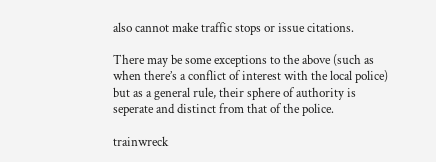also cannot make traffic stops or issue citations.

There may be some exceptions to the above (such as when there’s a conflict of interest with the local police) but as a general rule, their sphere of authority is seperate and distinct from that of the police.

trainwreck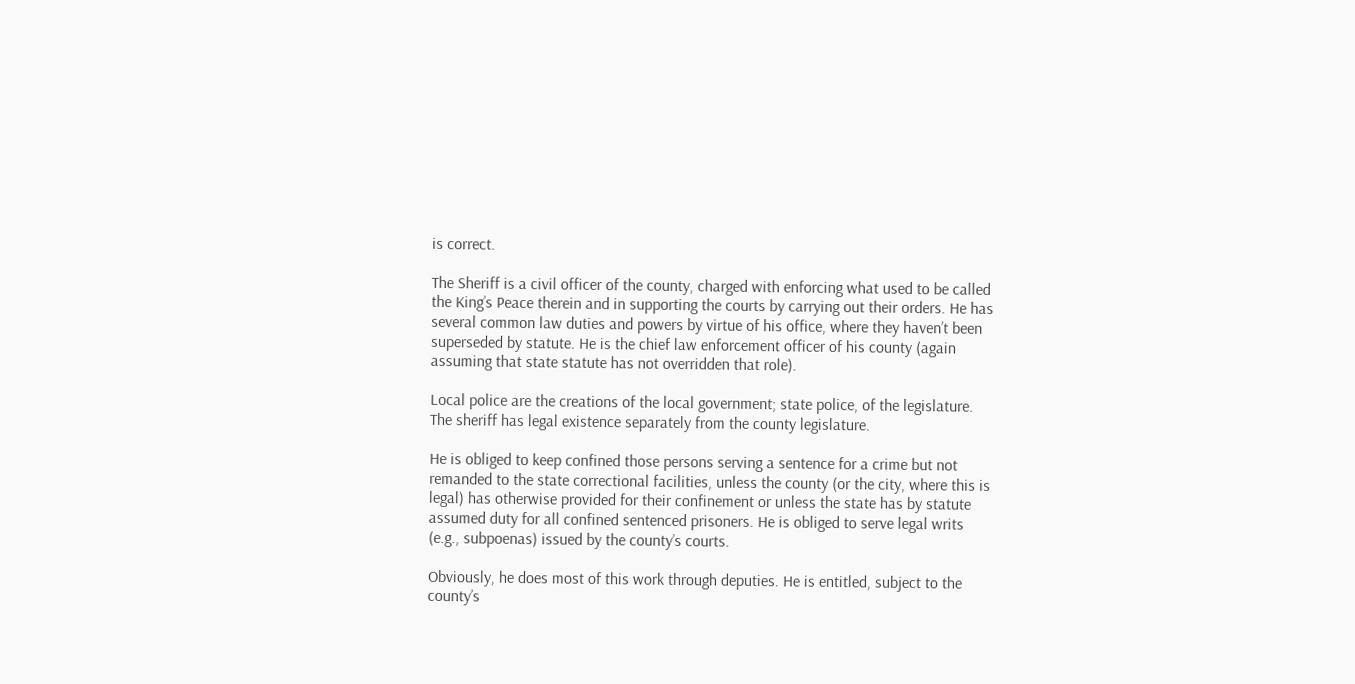is correct.

The Sheriff is a civil officer of the county, charged with enforcing what used to be called the King’s Peace therein and in supporting the courts by carrying out their orders. He has several common law duties and powers by virtue of his office, where they haven’t been superseded by statute. He is the chief law enforcement officer of his county (again assuming that state statute has not overridden that role).

Local police are the creations of the local government; state police, of the legislature. The sheriff has legal existence separately from the county legislature.

He is obliged to keep confined those persons serving a sentence for a crime but not remanded to the state correctional facilities, unless the county (or the city, where this is legal) has otherwise provided for their confinement or unless the state has by statute assumed duty for all confined sentenced prisoners. He is obliged to serve legal writs (e.g., subpoenas) issued by the county’s courts.

Obviously, he does most of this work through deputies. He is entitled, subject to the county’s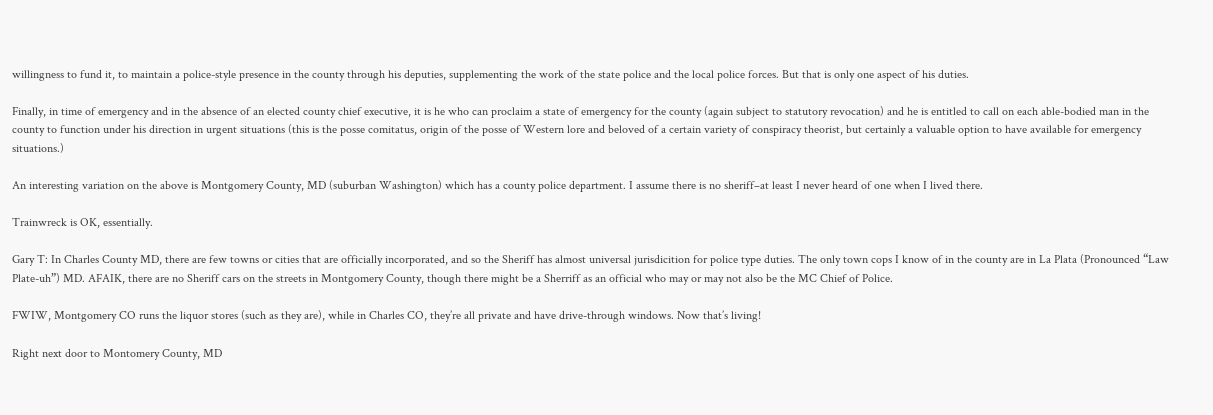willingness to fund it, to maintain a police-style presence in the county through his deputies, supplementing the work of the state police and the local police forces. But that is only one aspect of his duties.

Finally, in time of emergency and in the absence of an elected county chief executive, it is he who can proclaim a state of emergency for the county (again subject to statutory revocation) and he is entitled to call on each able-bodied man in the county to function under his direction in urgent situations (this is the posse comitatus, origin of the posse of Western lore and beloved of a certain variety of conspiracy theorist, but certainly a valuable option to have available for emergency situations.)

An interesting variation on the above is Montgomery County, MD (suburban Washington) which has a county police department. I assume there is no sheriff–at least I never heard of one when I lived there.

Trainwreck is OK, essentially.

Gary T: In Charles County MD, there are few towns or cities that are officially incorporated, and so the Sheriff has almost universal jurisdicition for police type duties. The only town cops I know of in the county are in La Plata (Pronounced “Law Plate-uh”) MD. AFAIK, there are no Sheriff cars on the streets in Montgomery County, though there might be a Sherriff as an official who may or may not also be the MC Chief of Police.

FWIW, Montgomery CO runs the liquor stores (such as they are), while in Charles CO, they’re all private and have drive-through windows. Now that’s living!

Right next door to Montomery County, MD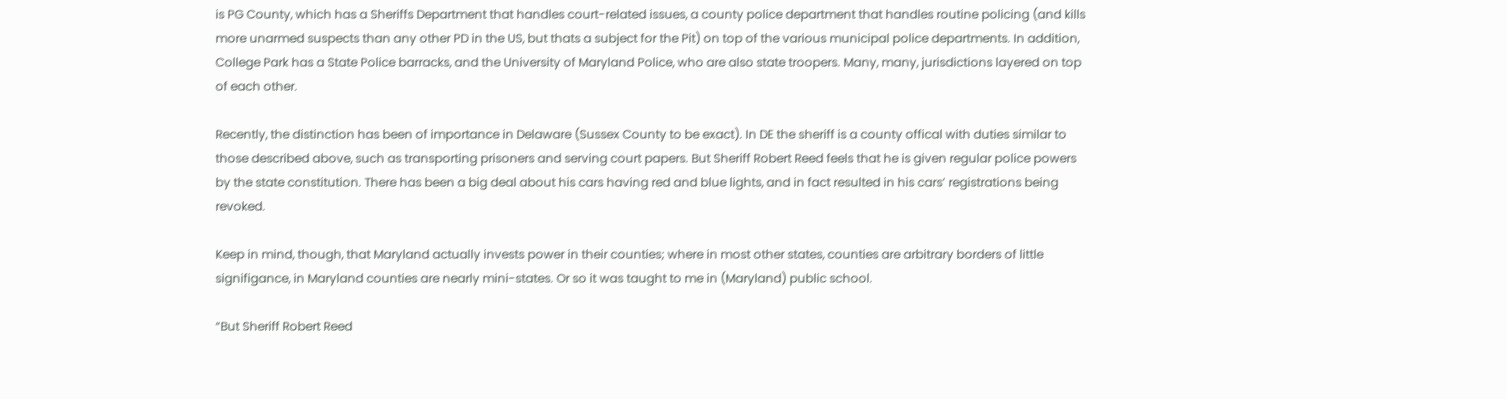is PG County, which has a Sheriffs Department that handles court-related issues, a county police department that handles routine policing (and kills more unarmed suspects than any other PD in the US, but thats a subject for the Pit) on top of the various municipal police departments. In addition, College Park has a State Police barracks, and the University of Maryland Police, who are also state troopers. Many, many, jurisdictions layered on top of each other.

Recently, the distinction has been of importance in Delaware (Sussex County to be exact). In DE the sheriff is a county offical with duties similar to those described above, such as transporting prisoners and serving court papers. But Sheriff Robert Reed feels that he is given regular police powers by the state constitution. There has been a big deal about his cars having red and blue lights, and in fact resulted in his cars’ registrations being revoked.

Keep in mind, though, that Maryland actually invests power in their counties; where in most other states, counties are arbitrary borders of little signifigance, in Maryland counties are nearly mini-states. Or so it was taught to me in (Maryland) public school.

“But Sheriff Robert Reed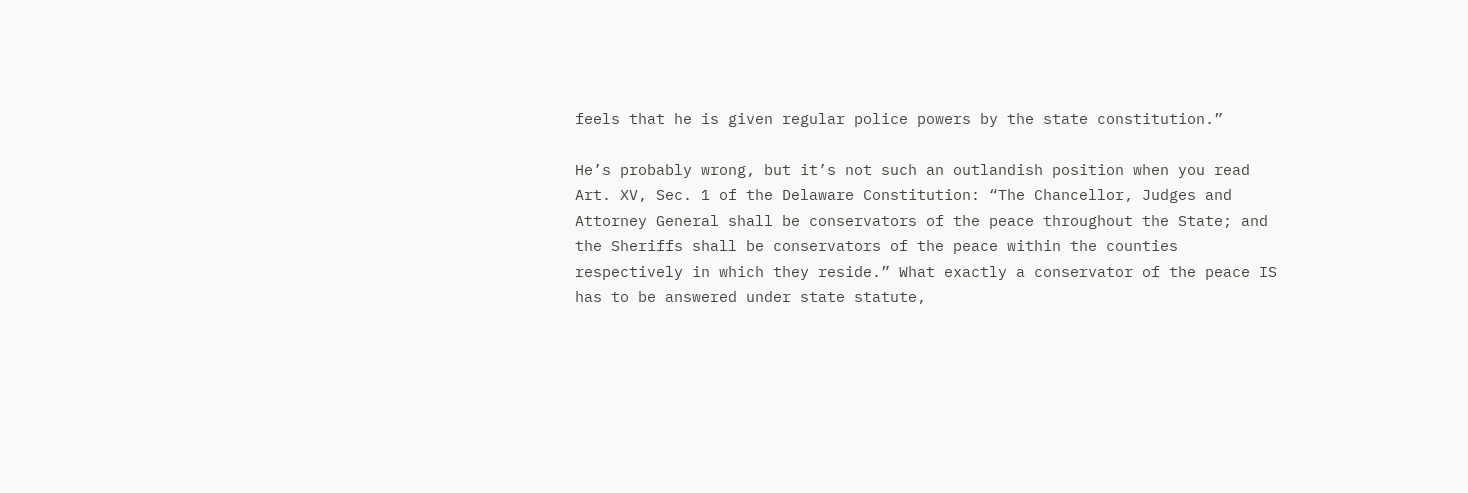feels that he is given regular police powers by the state constitution.”

He’s probably wrong, but it’s not such an outlandish position when you read Art. XV, Sec. 1 of the Delaware Constitution: “The Chancellor, Judges and Attorney General shall be conservators of the peace throughout the State; and the Sheriffs shall be conservators of the peace within the counties respectively in which they reside.” What exactly a conservator of the peace IS has to be answered under state statute,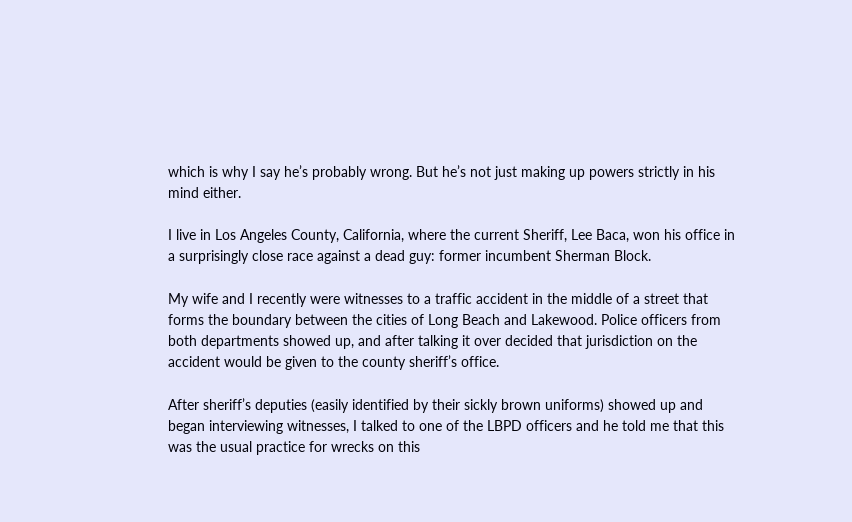which is why I say he’s probably wrong. But he’s not just making up powers strictly in his mind either.

I live in Los Angeles County, California, where the current Sheriff, Lee Baca, won his office in a surprisingly close race against a dead guy: former incumbent Sherman Block.

My wife and I recently were witnesses to a traffic accident in the middle of a street that forms the boundary between the cities of Long Beach and Lakewood. Police officers from both departments showed up, and after talking it over decided that jurisdiction on the accident would be given to the county sheriff’s office.

After sheriff’s deputies (easily identified by their sickly brown uniforms) showed up and began interviewing witnesses, I talked to one of the LBPD officers and he told me that this was the usual practice for wrecks on this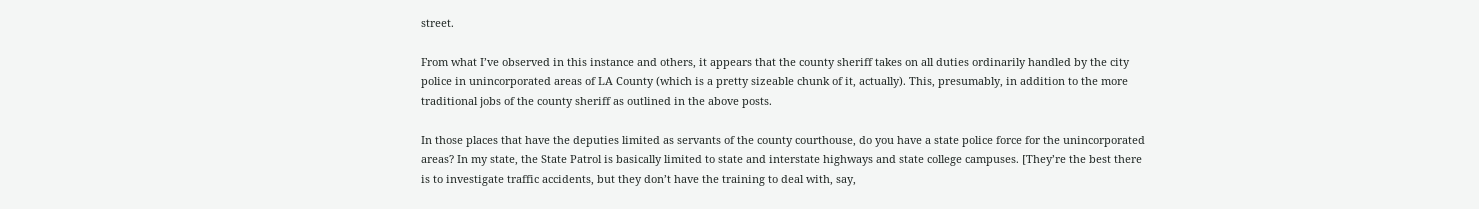street.

From what I’ve observed in this instance and others, it appears that the county sheriff takes on all duties ordinarily handled by the city police in unincorporated areas of LA County (which is a pretty sizeable chunk of it, actually). This, presumably, in addition to the more traditional jobs of the county sheriff as outlined in the above posts.

In those places that have the deputies limited as servants of the county courthouse, do you have a state police force for the unincorporated areas? In my state, the State Patrol is basically limited to state and interstate highways and state college campuses. [They’re the best there is to investigate traffic accidents, but they don’t have the training to deal with, say,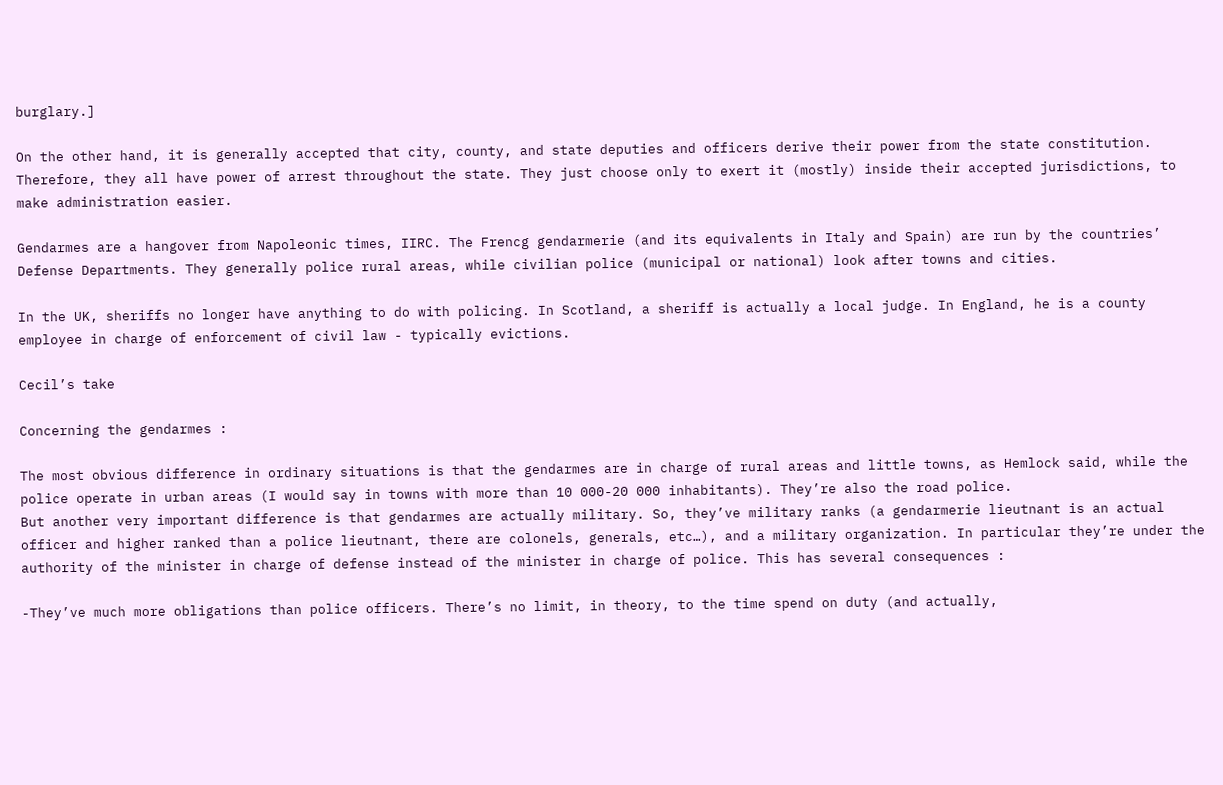burglary.]

On the other hand, it is generally accepted that city, county, and state deputies and officers derive their power from the state constitution. Therefore, they all have power of arrest throughout the state. They just choose only to exert it (mostly) inside their accepted jurisdictions, to make administration easier.

Gendarmes are a hangover from Napoleonic times, IIRC. The Frencg gendarmerie (and its equivalents in Italy and Spain) are run by the countries’ Defense Departments. They generally police rural areas, while civilian police (municipal or national) look after towns and cities.

In the UK, sheriffs no longer have anything to do with policing. In Scotland, a sheriff is actually a local judge. In England, he is a county employee in charge of enforcement of civil law - typically evictions.

Cecil’s take

Concerning the gendarmes :

The most obvious difference in ordinary situations is that the gendarmes are in charge of rural areas and little towns, as Hemlock said, while the police operate in urban areas (I would say in towns with more than 10 000-20 000 inhabitants). They’re also the road police.
But another very important difference is that gendarmes are actually military. So, they’ve military ranks (a gendarmerie lieutnant is an actual officer and higher ranked than a police lieutnant, there are colonels, generals, etc…), and a military organization. In particular they’re under the authority of the minister in charge of defense instead of the minister in charge of police. This has several consequences :

-They’ve much more obligations than police officers. There’s no limit, in theory, to the time spend on duty (and actually,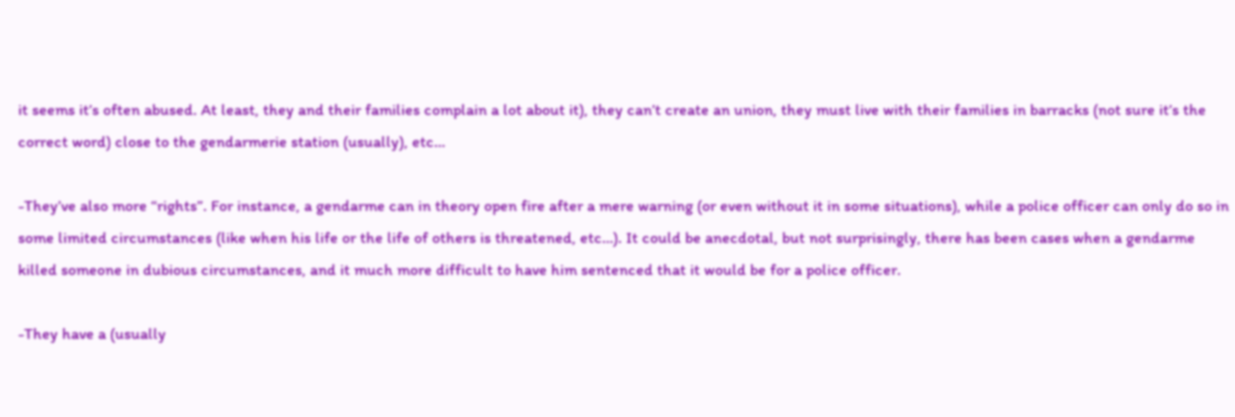it seems it’s often abused. At least, they and their families complain a lot about it), they can’t create an union, they must live with their families in barracks (not sure it’s the correct word) close to the gendarmerie station (usually), etc…

-They’ve also more “rights”. For instance, a gendarme can in theory open fire after a mere warning (or even without it in some situations), while a police officer can only do so in some limited circumstances (like when his life or the life of others is threatened, etc…). It could be anecdotal, but not surprisingly, there has been cases when a gendarme killed someone in dubious circumstances, and it much more difficult to have him sentenced that it would be for a police officer.

-They have a (usually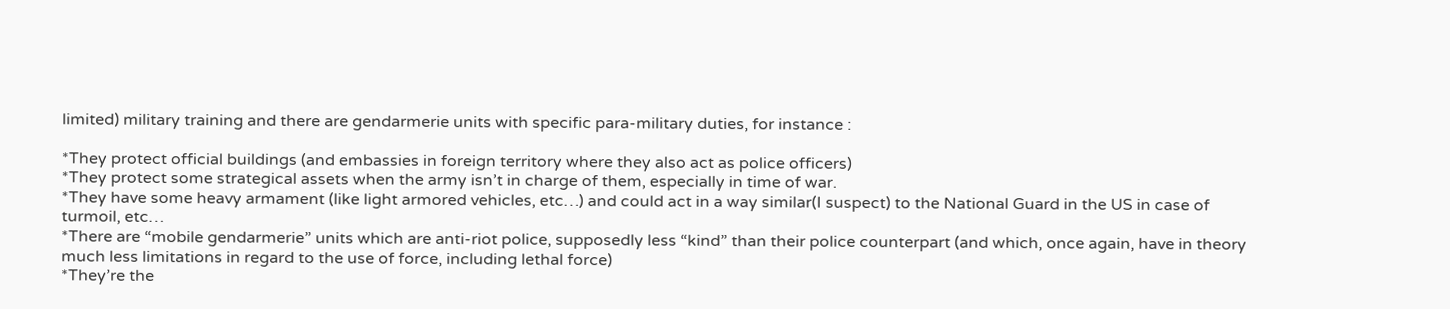limited) military training and there are gendarmerie units with specific para-military duties, for instance :

*They protect official buildings (and embassies in foreign territory where they also act as police officers)
*They protect some strategical assets when the army isn’t in charge of them, especially in time of war.
*They have some heavy armament (like light armored vehicles, etc…) and could act in a way similar(I suspect) to the National Guard in the US in case of turmoil, etc…
*There are “mobile gendarmerie” units which are anti-riot police, supposedly less “kind” than their police counterpart (and which, once again, have in theory much less limitations in regard to the use of force, including lethal force)
*They’re the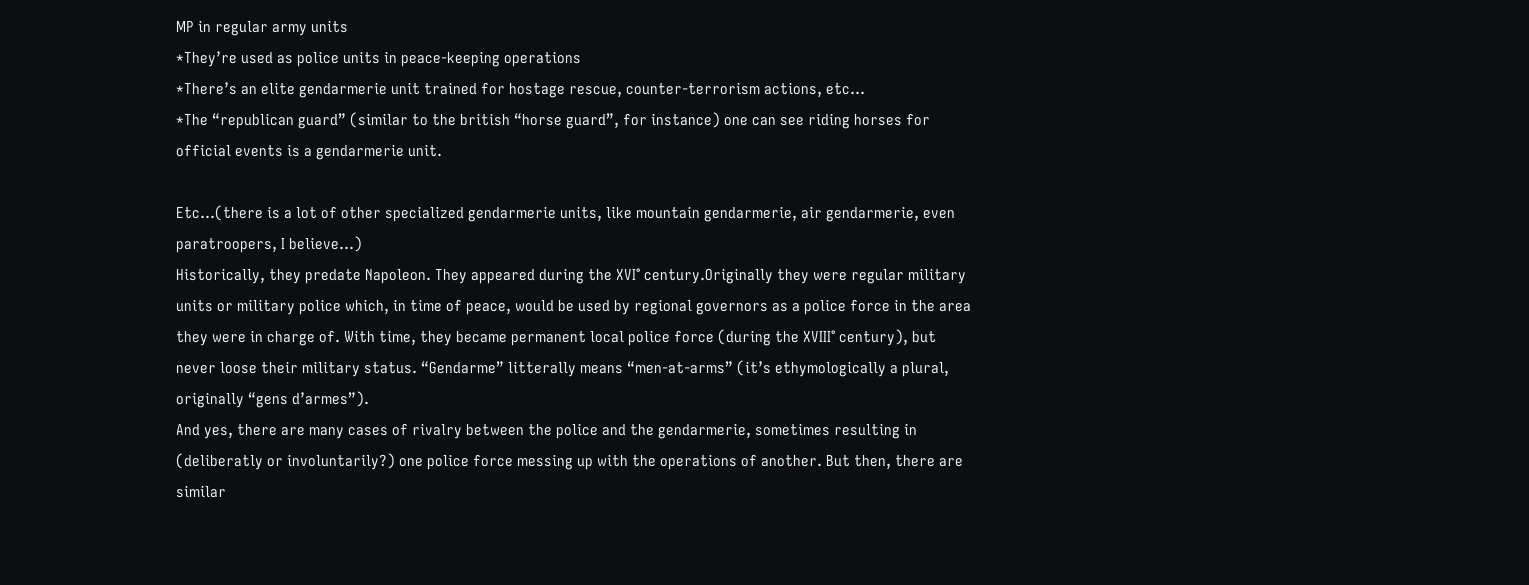MP in regular army units
*They’re used as police units in peace-keeping operations
*There’s an elite gendarmerie unit trained for hostage rescue, counter-terrorism actions, etc…
*The “republican guard” (similar to the british “horse guard”, for instance) one can see riding horses for official events is a gendarmerie unit.

Etc…(there is a lot of other specialized gendarmerie units, like mountain gendarmerie, air gendarmerie, even paratroopers, I believe…)
Historically, they predate Napoleon. They appeared during the XVI° century.Originally they were regular military units or military police which, in time of peace, would be used by regional governors as a police force in the area they were in charge of. With time, they became permanent local police force (during the XVIII° century), but never loose their military status. “Gendarme” litterally means “men-at-arms” (it’s ethymologically a plural, originally “gens d’armes”).
And yes, there are many cases of rivalry between the police and the gendarmerie, sometimes resulting in (deliberatly or involuntarily?) one police force messing up with the operations of another. But then, there are similar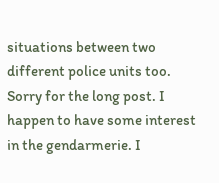situations between two different police units too.
Sorry for the long post. I happen to have some interest in the gendarmerie. I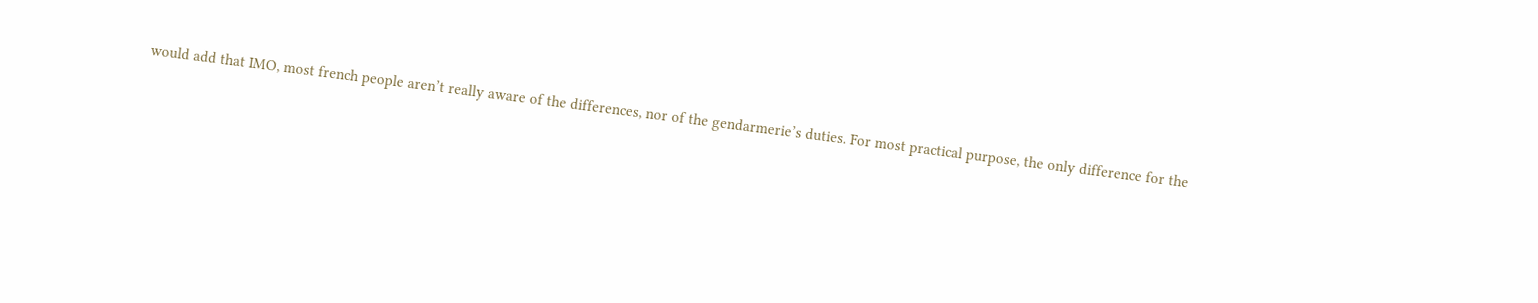would add that IMO, most french people aren’t really aware of the differences, nor of the gendarmerie’s duties. For most practical purpose, the only difference for the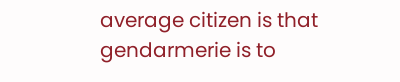average citizen is that gendarmerie is to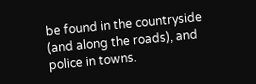be found in the countryside (and along the roads), and police in towns.